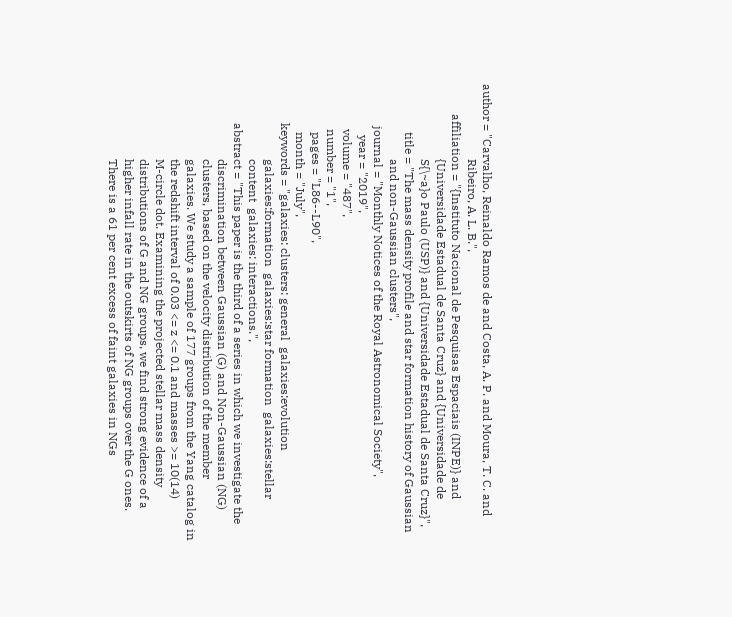author = "Carvalho, Reinaldo Ramos de and Costa, A. P. and Moura, T. C. and
                         Ribeiro, A. L. B.",
          affiliation = "{Instituto Nacional de Pesquisas Espaciais (INPE)} and
                         {Universidade Estadual de Santa Cruz} and {Universidade de
                         S{\~a}o Paulo (USP)} and {Universidade Estadual de Santa Cruz}",
                title = "The mass density profile and star formation history of Gaussian
                         and non-Gaussian clusters",
              journal = "Monthly Notices of the Royal Astronomical Society",
                 year = "2019",
               volume = "487",
               number = "1",
                pages = "L86--L90",
                month = "July",
             keywords = "galaxies: clusters: general  galaxies:evolution
                         galaxies:formation  galaxies:star formation  galaxies:stellar
                         content  galaxies: interactions.",
             abstract = "This paper is the third of a series in which we investigate the
                         discrimination between Gaussian (G) and Non-Gaussian (NG)
                         clusters, based on the velocity distribution of the member
                         galaxies. We study a sample of 177 groups from the Yang catalog in
                         the redshift interval of 0.03 <= z <= 0.1 and masses >= 10(14)
                         M-circle dot. Examining the projected stellar mass density
                         distributions of G and NG groups, we find strong evidence of a
                         higher infall rate in the outskirts of NG groups over the G ones.
                         There is a 61 per cent excess of faint galaxies in NGs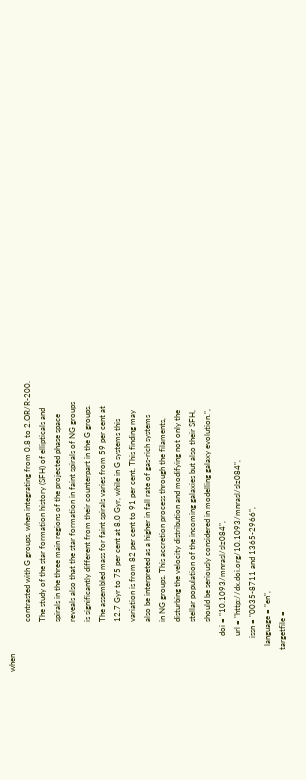when
                         contrasted with G groups, when integrating from 0.8 to 2.OR/R-200.
                         The study of the star formation history (SFH) of ellipticals and
                         spirals in the three main regions of the projected phase space
                         reveals also that the star formation in faint spirals of NG groups
                         is significantly different from their counterpart in the G groups.
                         The assembled mass for faint spirals varies from 59 per cent at
                         12.7 Gyr to 75 per cent at 8.0 Gyr, while in G systems this
                         variation is from 82 per cent to 91 per cent. This finding may
                         also be interpreted as a higher in fall rate of gas-rich systems
                         in NG groups. This accretion process through the filaments,
                         disturbing the velocity distribution and modifying not only the
                         stellar population of the incoming galaxies but also their SFH,
                         should be seriously considered in modelling galaxy evolution.",
                  doi = "10.1093/mnrasl/slz084",
                  url = "http://dx.doi.org/10.1093/mnrasl/slz084",
                 issn = "0035-8711 and 1365-2966",
             language = "en",
           targetfile =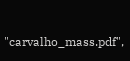"carvalho_mass.pdf",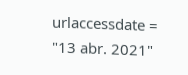urlaccessdate = "13 abr. 2021"